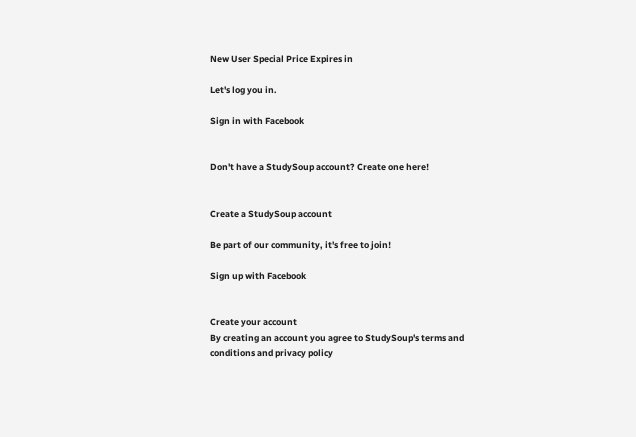New User Special Price Expires in

Let's log you in.

Sign in with Facebook


Don't have a StudySoup account? Create one here!


Create a StudySoup account

Be part of our community, it's free to join!

Sign up with Facebook


Create your account
By creating an account you agree to StudySoup's terms and conditions and privacy policy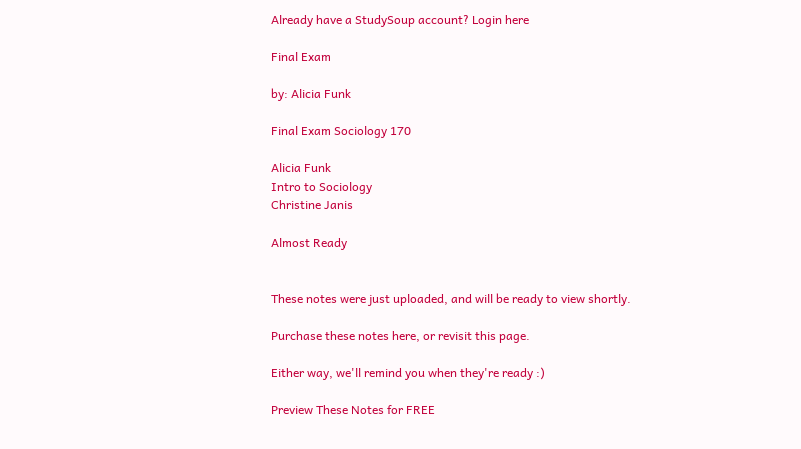Already have a StudySoup account? Login here

Final Exam

by: Alicia Funk

Final Exam Sociology 170

Alicia Funk
Intro to Sociology
Christine Janis

Almost Ready


These notes were just uploaded, and will be ready to view shortly.

Purchase these notes here, or revisit this page.

Either way, we'll remind you when they're ready :)

Preview These Notes for FREE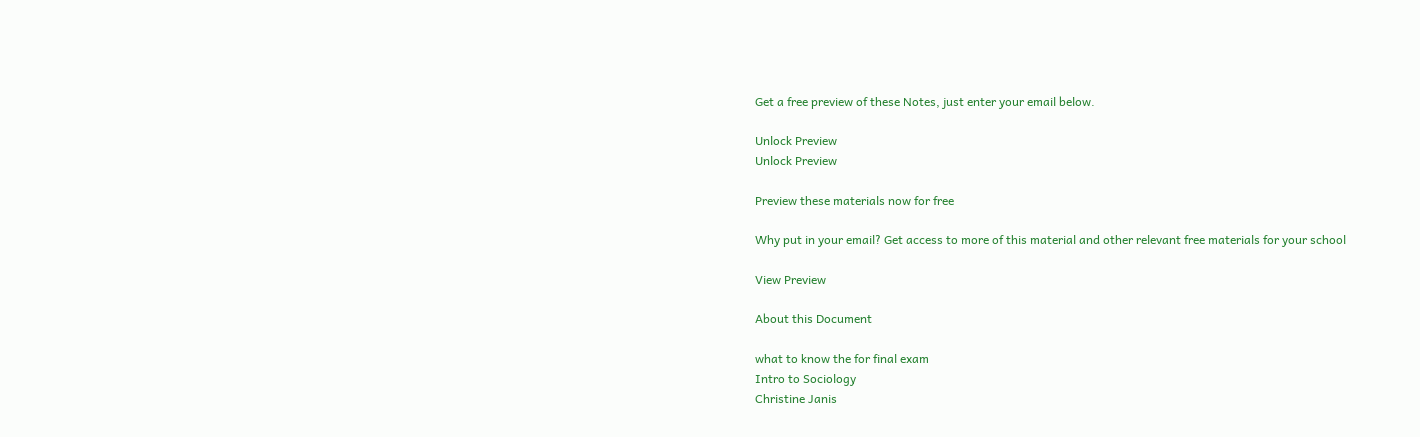Get a free preview of these Notes, just enter your email below.

Unlock Preview
Unlock Preview

Preview these materials now for free

Why put in your email? Get access to more of this material and other relevant free materials for your school

View Preview

About this Document

what to know the for final exam
Intro to Sociology
Christine Janis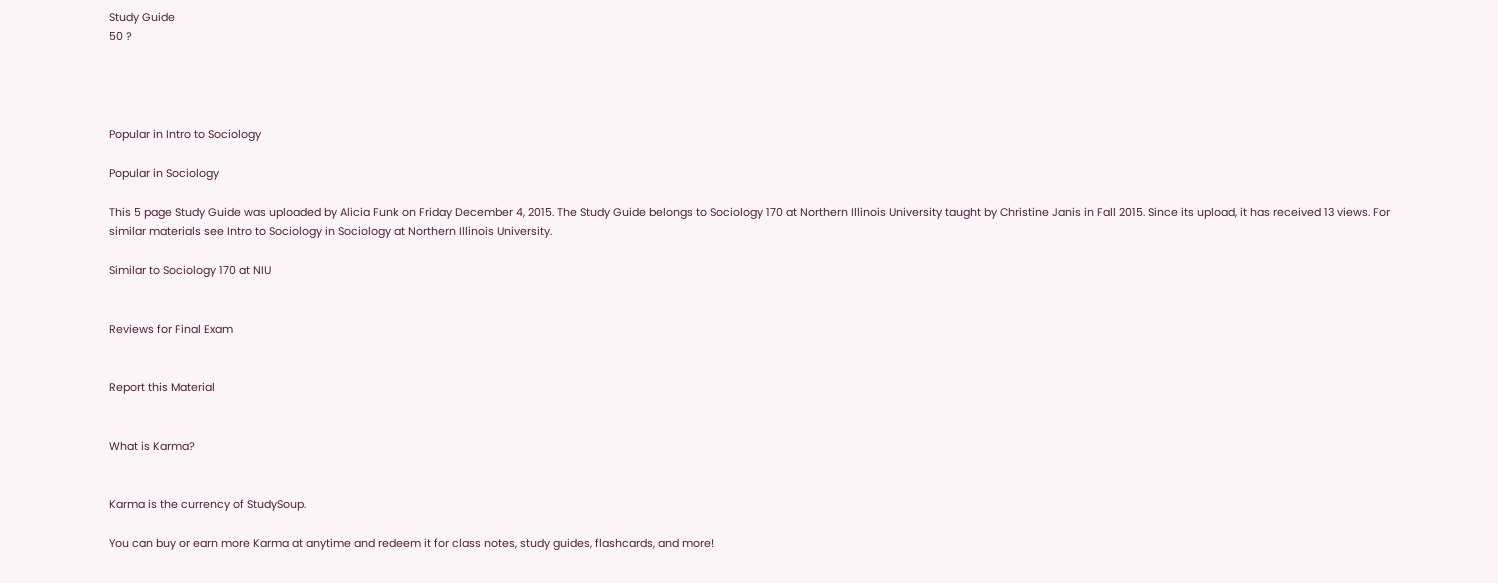Study Guide
50 ?




Popular in Intro to Sociology

Popular in Sociology

This 5 page Study Guide was uploaded by Alicia Funk on Friday December 4, 2015. The Study Guide belongs to Sociology 170 at Northern Illinois University taught by Christine Janis in Fall 2015. Since its upload, it has received 13 views. For similar materials see Intro to Sociology in Sociology at Northern Illinois University.

Similar to Sociology 170 at NIU


Reviews for Final Exam


Report this Material


What is Karma?


Karma is the currency of StudySoup.

You can buy or earn more Karma at anytime and redeem it for class notes, study guides, flashcards, and more!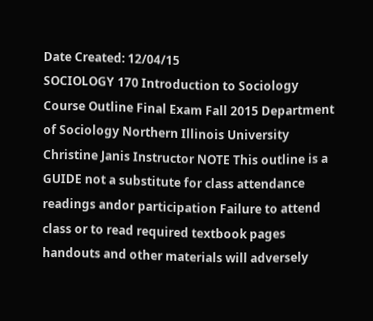Date Created: 12/04/15
SOCIOLOGY 170 Introduction to Sociology Course Outline Final Exam Fall 2015 Department of Sociology Northern Illinois University Christine Janis Instructor NOTE This outline is a GUIDE not a substitute for class attendance readings andor participation Failure to attend class or to read required textbook pages handouts and other materials will adversely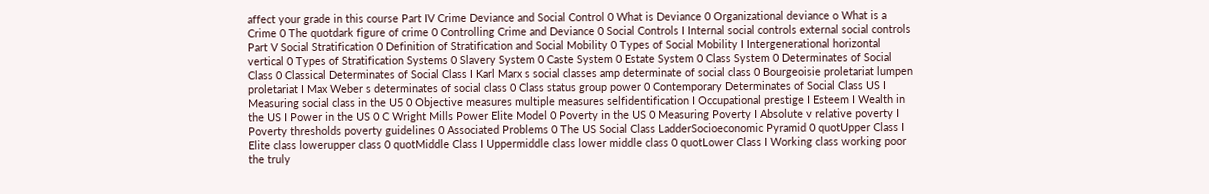affect your grade in this course Part IV Crime Deviance and Social Control 0 What is Deviance 0 Organizational deviance o What is a Crime 0 The quotdark figure of crime 0 Controlling Crime and Deviance 0 Social Controls I Internal social controls external social controls Part V Social Stratification 0 Definition of Stratification and Social Mobility 0 Types of Social Mobility I Intergenerational horizontal vertical 0 Types of Stratification Systems 0 Slavery System 0 Caste System 0 Estate System 0 Class System 0 Determinates of Social Class 0 Classical Determinates of Social Class I Karl Marx s social classes amp determinate of social class 0 Bourgeoisie proletariat lumpen proletariat I Max Weber s determinates of social class 0 Class status group power 0 Contemporary Determinates of Social Class US I Measuring social class in the U5 0 Objective measures multiple measures selfidentification I Occupational prestige I Esteem I Wealth in the US I Power in the US 0 C Wright Mills Power Elite Model 0 Poverty in the US 0 Measuring Poverty I Absolute v relative poverty I Poverty thresholds poverty guidelines 0 Associated Problems 0 The US Social Class LadderSocioeconomic Pyramid 0 quotUpper Class I Elite class lowerupper class 0 quotMiddle Class I Uppermiddle class lower middle class 0 quotLower Class I Working class working poor the truly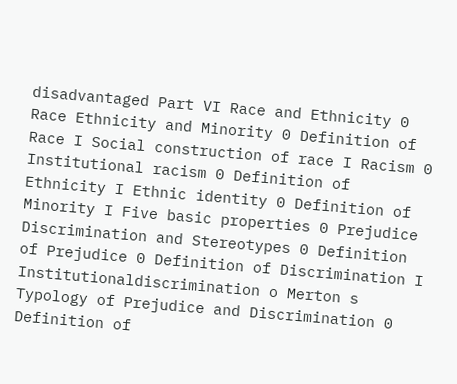disadvantaged Part VI Race and Ethnicity 0 Race Ethnicity and Minority 0 Definition of Race I Social construction of race I Racism 0 Institutional racism 0 Definition of Ethnicity I Ethnic identity 0 Definition of Minority I Five basic properties 0 Prejudice Discrimination and Stereotypes 0 Definition of Prejudice 0 Definition of Discrimination I Institutionaldiscrimination o Merton s Typology of Prejudice and Discrimination 0 Definition of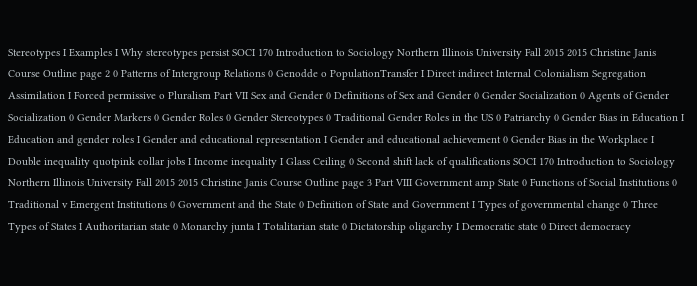Stereotypes I Examples I Why stereotypes persist SOCI 170 Introduction to Sociology Northern Illinois University Fall 2015 2015 Christine Janis Course Outline page 2 0 Patterns of Intergroup Relations 0 Genodde o PopulationTransfer I Direct indirect Internal Colonialism Segregation Assimilation I Forced permissive o Pluralism Part VII Sex and Gender 0 Definitions of Sex and Gender 0 Gender Socialization 0 Agents of Gender Socialization 0 Gender Markers 0 Gender Roles 0 Gender Stereotypes 0 Traditional Gender Roles in the US 0 Patriarchy 0 Gender Bias in Education I Education and gender roles I Gender and educational representation I Gender and educational achievement 0 Gender Bias in the Workplace I Double inequality quotpink collar jobs I Income inequality I Glass Ceiling 0 Second shift lack of qualifications SOCI 170 Introduction to Sociology Northern Illinois University Fall 2015 2015 Christine Janis Course Outline page 3 Part VIII Government amp State 0 Functions of Social Institutions 0 Traditional v Emergent Institutions 0 Government and the State 0 Definition of State and Government I Types of governmental change 0 Three Types of States I Authoritarian state 0 Monarchy junta I Totalitarian state 0 Dictatorship oligarchy I Democratic state 0 Direct democracy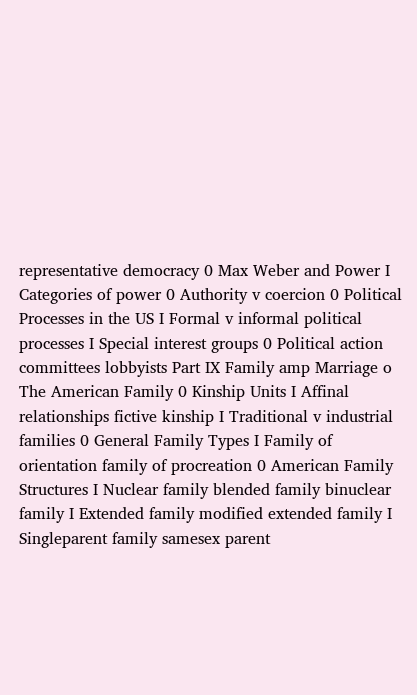representative democracy 0 Max Weber and Power I Categories of power 0 Authority v coercion 0 Political Processes in the US I Formal v informal political processes I Special interest groups 0 Political action committees lobbyists Part IX Family amp Marriage o The American Family 0 Kinship Units I Affinal relationships fictive kinship I Traditional v industrial families 0 General Family Types I Family of orientation family of procreation 0 American Family Structures I Nuclear family blended family binuclear family I Extended family modified extended family I Singleparent family samesex parent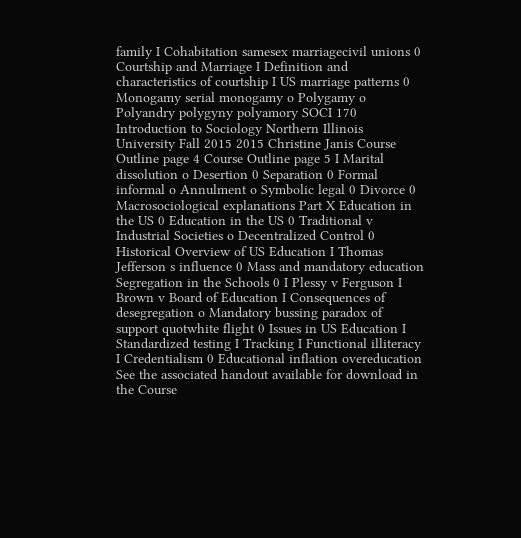family I Cohabitation samesex marriagecivil unions 0 Courtship and Marriage I Definition and characteristics of courtship I US marriage patterns 0 Monogamy serial monogamy o Polygamy o Polyandry polygyny polyamory SOCI 170 Introduction to Sociology Northern Illinois University Fall 2015 2015 Christine Janis Course Outline page 4 Course Outline page 5 I Marital dissolution o Desertion 0 Separation 0 Formal informal o Annulment o Symbolic legal 0 Divorce 0 Macrosociological explanations Part X Education in the US 0 Education in the US 0 Traditional v Industrial Societies o Decentralized Control 0 Historical Overview of US Education I Thomas Jefferson s influence 0 Mass and mandatory education Segregation in the Schools 0 I Plessy v Ferguson I Brown v Board of Education I Consequences of desegregation o Mandatory bussing paradox of support quotwhite flight 0 Issues in US Education I Standardized testing I Tracking I Functional illiteracy I Credentialism 0 Educational inflation overeducation See the associated handout available for download in the Course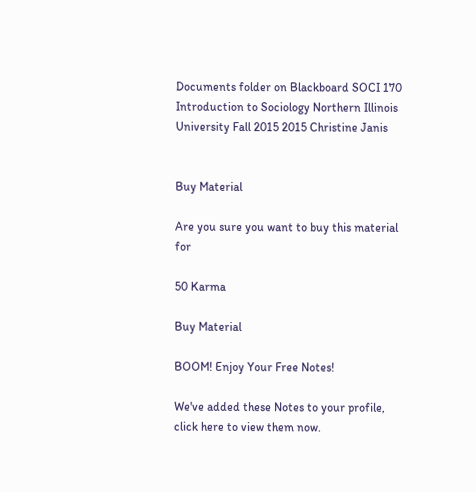Documents folder on Blackboard SOCI 170 Introduction to Sociology Northern Illinois University Fall 2015 2015 Christine Janis


Buy Material

Are you sure you want to buy this material for

50 Karma

Buy Material

BOOM! Enjoy Your Free Notes!

We've added these Notes to your profile, click here to view them now.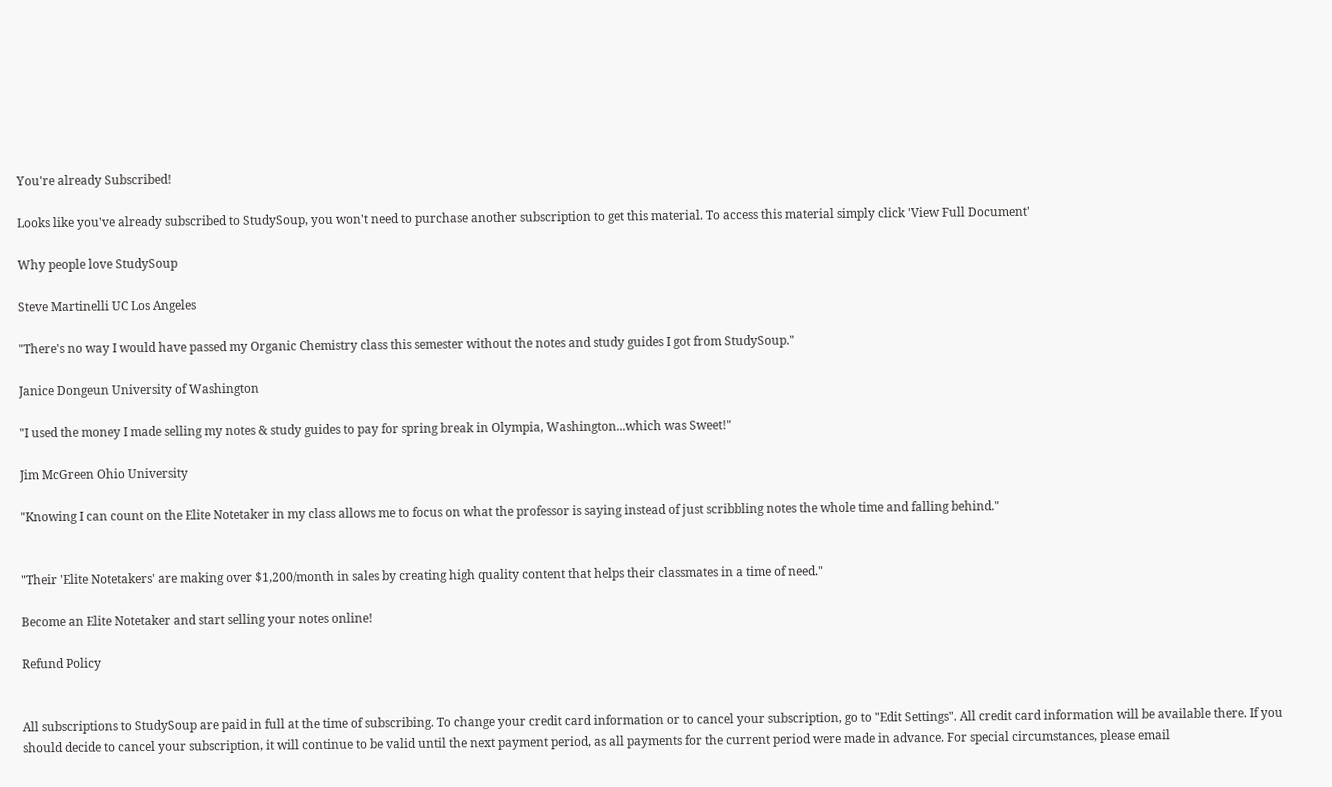You're already Subscribed!

Looks like you've already subscribed to StudySoup, you won't need to purchase another subscription to get this material. To access this material simply click 'View Full Document'

Why people love StudySoup

Steve Martinelli UC Los Angeles

"There's no way I would have passed my Organic Chemistry class this semester without the notes and study guides I got from StudySoup."

Janice Dongeun University of Washington

"I used the money I made selling my notes & study guides to pay for spring break in Olympia, Washington...which was Sweet!"

Jim McGreen Ohio University

"Knowing I can count on the Elite Notetaker in my class allows me to focus on what the professor is saying instead of just scribbling notes the whole time and falling behind."


"Their 'Elite Notetakers' are making over $1,200/month in sales by creating high quality content that helps their classmates in a time of need."

Become an Elite Notetaker and start selling your notes online!

Refund Policy


All subscriptions to StudySoup are paid in full at the time of subscribing. To change your credit card information or to cancel your subscription, go to "Edit Settings". All credit card information will be available there. If you should decide to cancel your subscription, it will continue to be valid until the next payment period, as all payments for the current period were made in advance. For special circumstances, please email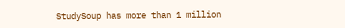StudySoup has more than 1 million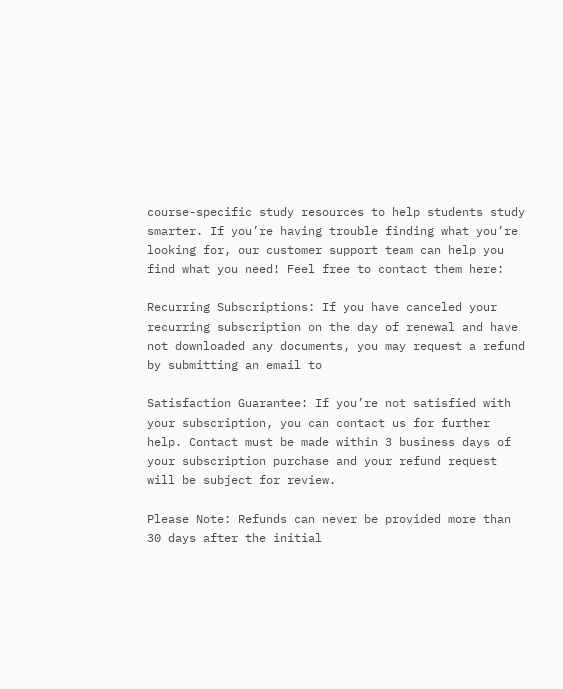course-specific study resources to help students study smarter. If you’re having trouble finding what you’re looking for, our customer support team can help you find what you need! Feel free to contact them here:

Recurring Subscriptions: If you have canceled your recurring subscription on the day of renewal and have not downloaded any documents, you may request a refund by submitting an email to

Satisfaction Guarantee: If you’re not satisfied with your subscription, you can contact us for further help. Contact must be made within 3 business days of your subscription purchase and your refund request will be subject for review.

Please Note: Refunds can never be provided more than 30 days after the initial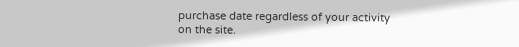purchase date regardless of your activity on the site.